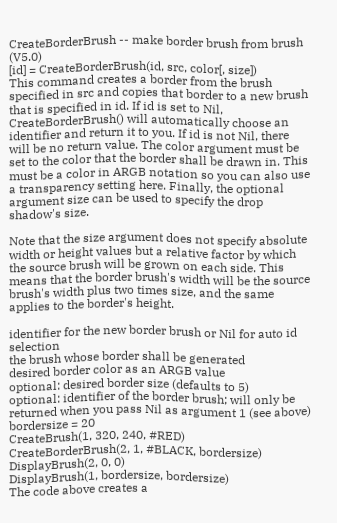CreateBorderBrush -- make border brush from brush (V5.0)
[id] = CreateBorderBrush(id, src, color[, size])
This command creates a border from the brush specified in src and copies that border to a new brush that is specified in id. If id is set to Nil, CreateBorderBrush() will automatically choose an identifier and return it to you. If id is not Nil, there will be no return value. The color argument must be set to the color that the border shall be drawn in. This must be a color in ARGB notation so you can also use a transparency setting here. Finally, the optional argument size can be used to specify the drop shadow's size.

Note that the size argument does not specify absolute width or height values but a relative factor by which the source brush will be grown on each side. This means that the border brush's width will be the source brush's width plus two times size, and the same applies to the border's height.

identifier for the new border brush or Nil for auto id selection
the brush whose border shall be generated
desired border color as an ARGB value
optional: desired border size (defaults to 5)
optional: identifier of the border brush; will only be returned when you pass Nil as argument 1 (see above)
bordersize = 20
CreateBrush(1, 320, 240, #RED)
CreateBorderBrush(2, 1, #BLACK, bordersize)
DisplayBrush(2, 0, 0)
DisplayBrush(1, bordersize, bordersize)
The code above creates a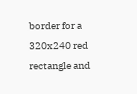border for a 320x240 red rectangle and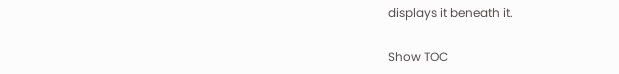displays it beneath it.

Show TOC